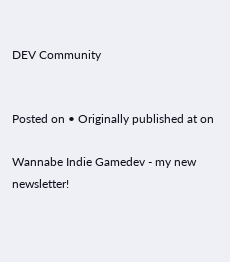DEV Community


Posted on • Originally published at on

Wannabe Indie Gamedev - my new newsletter!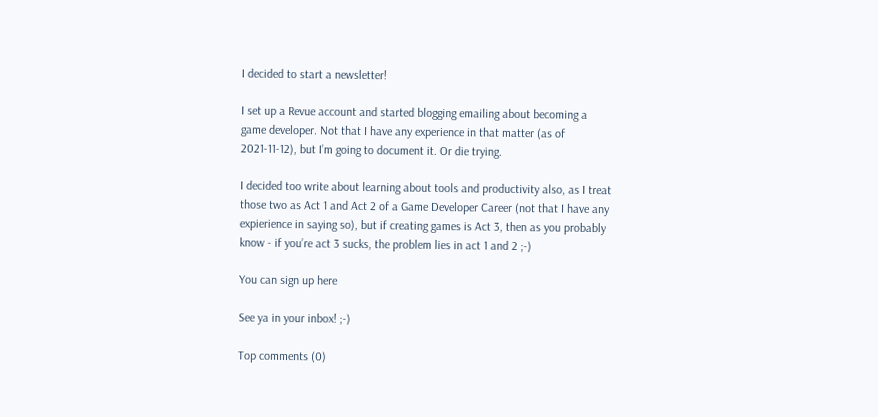I decided to start a newsletter!

I set up a Revue account and started blogging emailing about becoming a game developer. Not that I have any experience in that matter (as of 2021-11-12), but I’m going to document it. Or die trying.

I decided too write about learning about tools and productivity also, as I treat those two as Act 1 and Act 2 of a Game Developer Career (not that I have any expierience in saying so), but if creating games is Act 3, then as you probably know - if you’re act 3 sucks, the problem lies in act 1 and 2 ;-)

You can sign up here

See ya in your inbox! ;-)

Top comments (0)